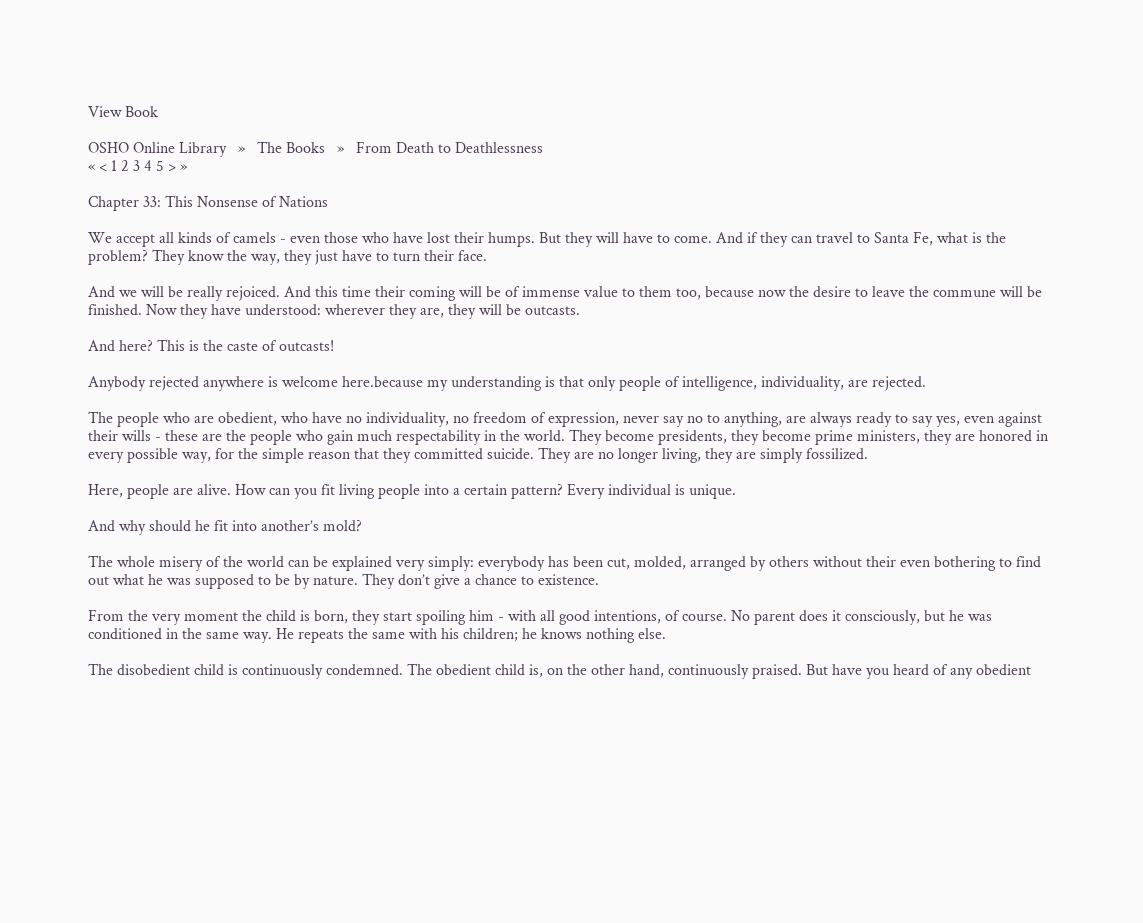View Book

OSHO Online Library   »   The Books   »   From Death to Deathlessness
« < 1 2 3 4 5 > »

Chapter 33: This Nonsense of Nations

We accept all kinds of camels - even those who have lost their humps. But they will have to come. And if they can travel to Santa Fe, what is the problem? They know the way, they just have to turn their face.

And we will be really rejoiced. And this time their coming will be of immense value to them too, because now the desire to leave the commune will be finished. Now they have understood: wherever they are, they will be outcasts.

And here? This is the caste of outcasts!

Anybody rejected anywhere is welcome here.because my understanding is that only people of intelligence, individuality, are rejected.

The people who are obedient, who have no individuality, no freedom of expression, never say no to anything, are always ready to say yes, even against their wills - these are the people who gain much respectability in the world. They become presidents, they become prime ministers, they are honored in every possible way, for the simple reason that they committed suicide. They are no longer living, they are simply fossilized.

Here, people are alive. How can you fit living people into a certain pattern? Every individual is unique.

And why should he fit into another’s mold?

The whole misery of the world can be explained very simply: everybody has been cut, molded, arranged by others without their even bothering to find out what he was supposed to be by nature. They don’t give a chance to existence.

From the very moment the child is born, they start spoiling him - with all good intentions, of course. No parent does it consciously, but he was conditioned in the same way. He repeats the same with his children; he knows nothing else.

The disobedient child is continuously condemned. The obedient child is, on the other hand, continuously praised. But have you heard of any obedient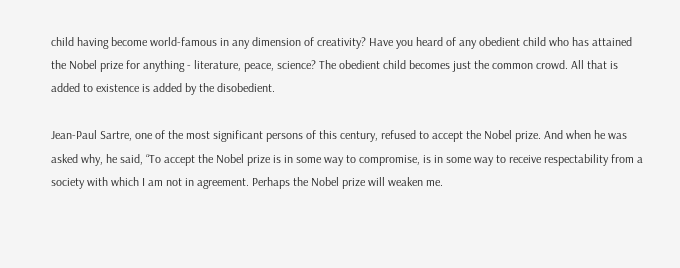child having become world-famous in any dimension of creativity? Have you heard of any obedient child who has attained the Nobel prize for anything - literature, peace, science? The obedient child becomes just the common crowd. All that is added to existence is added by the disobedient.

Jean-Paul Sartre, one of the most significant persons of this century, refused to accept the Nobel prize. And when he was asked why, he said, “To accept the Nobel prize is in some way to compromise, is in some way to receive respectability from a society with which I am not in agreement. Perhaps the Nobel prize will weaken me.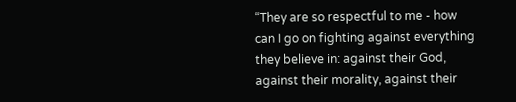“They are so respectful to me - how can I go on fighting against everything they believe in: against their God, against their morality, against their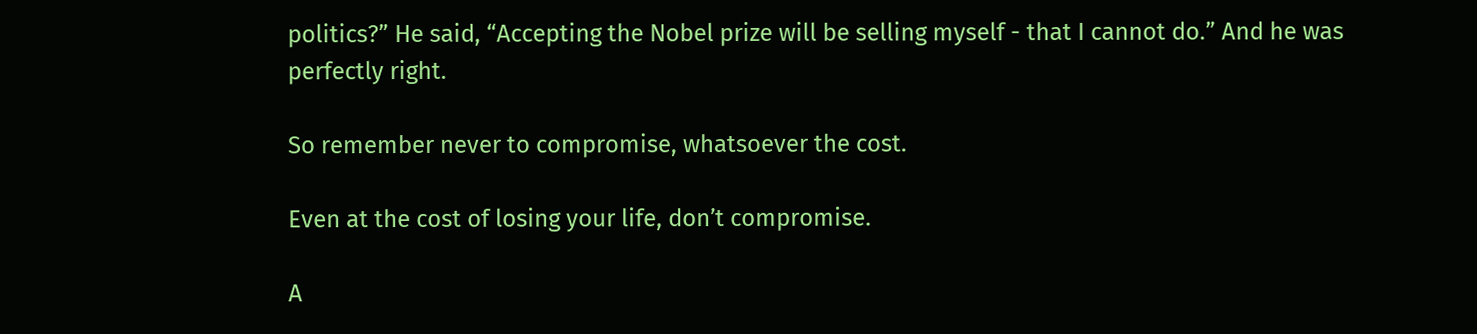politics?” He said, “Accepting the Nobel prize will be selling myself - that I cannot do.” And he was perfectly right.

So remember never to compromise, whatsoever the cost.

Even at the cost of losing your life, don’t compromise.

A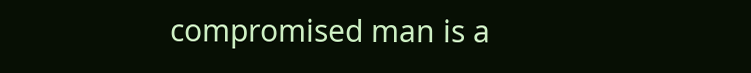compromised man is a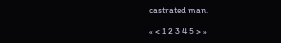castrated man.

« < 1 2 3 4 5 > »